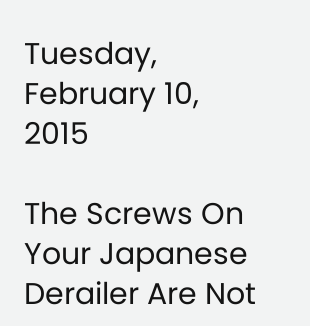Tuesday, February 10, 2015

The Screws On Your Japanese Derailer Are Not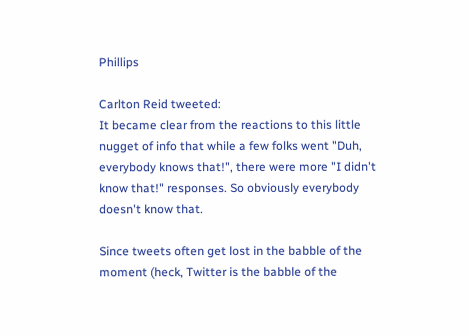Phillips

Carlton Reid tweeted:
It became clear from the reactions to this little nugget of info that while a few folks went "Duh, everybody knows that!", there were more "I didn't know that!" responses. So obviously everybody doesn't know that.

Since tweets often get lost in the babble of the moment (heck, Twitter is the babble of the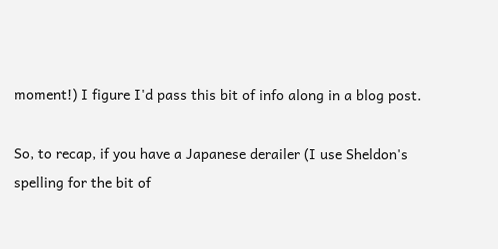moment!) I figure I'd pass this bit of info along in a blog post.

So, to recap, if you have a Japanese derailer (I use Sheldon's spelling for the bit of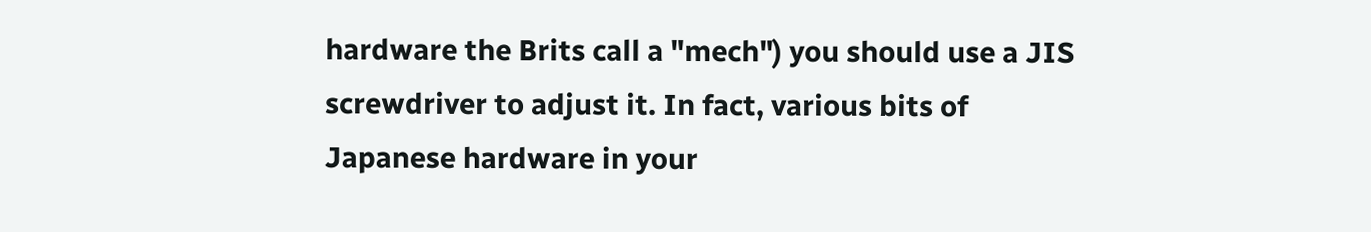hardware the Brits call a "mech") you should use a JIS screwdriver to adjust it. In fact, various bits of Japanese hardware in your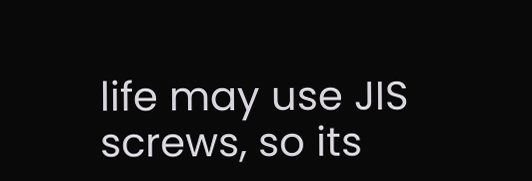life may use JIS screws, so its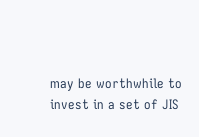may be worthwhile to invest in a set of JIS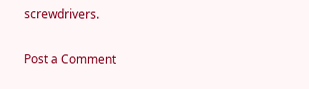screwdrivers.

Post a Comment